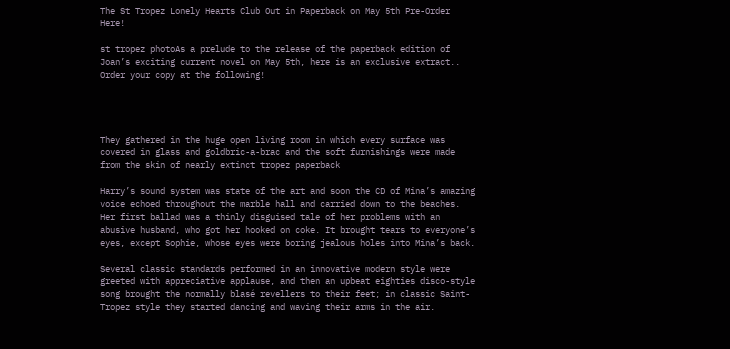The St Tropez Lonely Hearts Club Out in Paperback on May 5th Pre-Order Here!

st tropez photoAs a prelude to the release of the paperback edition of Joan’s exciting current novel on May 5th, here is an exclusive extract.. Order your copy at the following!




They gathered in the huge open living room in which every surface was covered in glass and goldbric-a-brac and the soft furnishings were made from the skin of nearly extinct tropez paperback

Harry’s sound system was state of the art and soon the CD of Mina’s amazing voice echoed throughout the marble hall and carried down to the beaches. Her first ballad was a thinly disguised tale of her problems with an abusive husband, who got her hooked on coke. It brought tears to everyone’s eyes, except Sophie, whose eyes were boring jealous holes into Mina’s back.

Several classic standards performed in an innovative modern style were greeted with appreciative applause, and then an upbeat eighties disco-style song brought the normally blasé revellers to their feet; in classic Saint-Tropez style they started dancing and waving their arms in the air.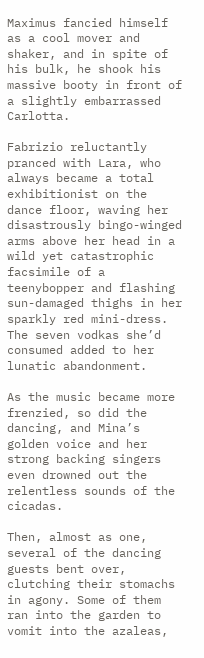Maximus fancied himself as a cool mover and shaker, and in spite of his bulk, he shook his massive booty in front of a slightly embarrassed Carlotta.

Fabrizio reluctantly pranced with Lara, who always became a total exhibitionist on the dance floor, waving her disastrously bingo-winged arms above her head in a wild yet catastrophic facsimile of a teenybopper and flashing sun-damaged thighs in her sparkly red mini-dress. The seven vodkas she’d consumed added to her lunatic abandonment.

As the music became more frenzied, so did the dancing, and Mina’s golden voice and her strong backing singers even drowned out the relentless sounds of the cicadas.

Then, almost as one, several of the dancing guests bent over, clutching their stomachs in agony. Some of them ran into the garden to vomit into the azaleas,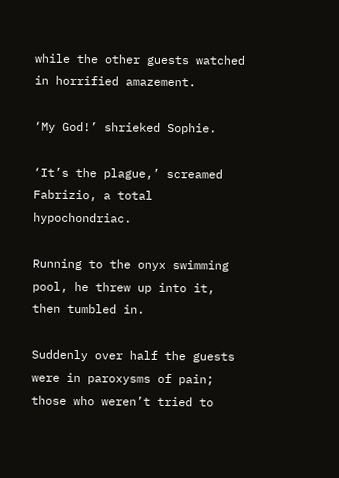while the other guests watched in horrified amazement.

‘My God!’ shrieked Sophie.

‘It’s the plague,’ screamed Fabrizio, a total hypochondriac.

Running to the onyx swimming pool, he threw up into it, then tumbled in.

Suddenly over half the guests were in paroxysms of pain; those who weren’t tried to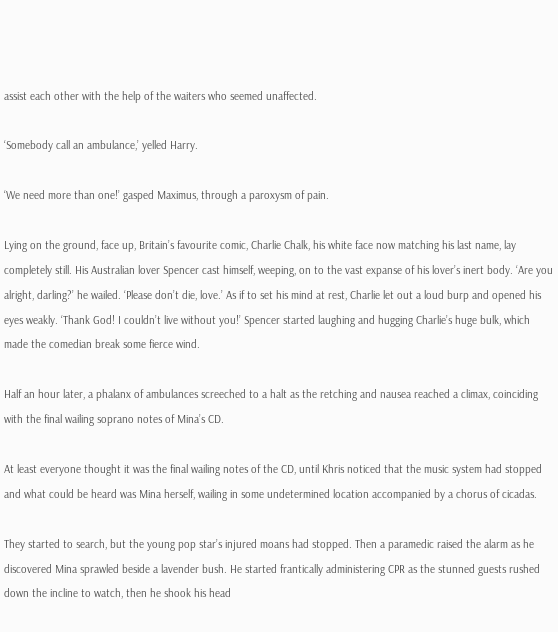assist each other with the help of the waiters who seemed unaffected.

‘Somebody call an ambulance,’ yelled Harry.

‘We need more than one!’ gasped Maximus, through a paroxysm of pain.

Lying on the ground, face up, Britain’s favourite comic, Charlie Chalk, his white face now matching his last name, lay completely still. His Australian lover Spencer cast himself, weeping, on to the vast expanse of his lover’s inert body. ‘Are you alright, darling?’ he wailed. ‘Please don’t die, love.’ As if to set his mind at rest, Charlie let out a loud burp and opened his eyes weakly. ‘Thank God! I couldn’t live without you!’ Spencer started laughing and hugging Charlie’s huge bulk, which made the comedian break some fierce wind.

Half an hour later, a phalanx of ambulances screeched to a halt as the retching and nausea reached a climax, coinciding with the final wailing soprano notes of Mina’s CD.

At least everyone thought it was the final wailing notes of the CD, until Khris noticed that the music system had stopped and what could be heard was Mina herself, wailing in some undetermined location accompanied by a chorus of cicadas.

They started to search, but the young pop star’s injured moans had stopped. Then a paramedic raised the alarm as he discovered Mina sprawled beside a lavender bush. He started frantically administering CPR as the stunned guests rushed down the incline to watch, then he shook his head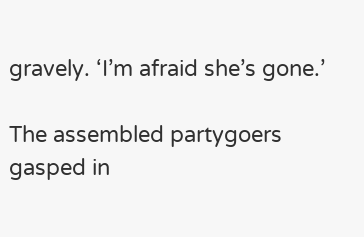gravely. ‘I’m afraid she’s gone.’

The assembled partygoers gasped in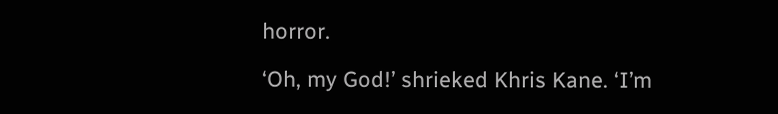horror.

‘Oh, my God!’ shrieked Khris Kane. ‘I’m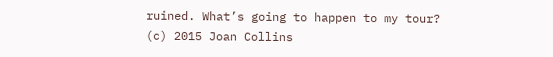ruined. What’s going to happen to my tour?
(c) 2015 Joan Collins